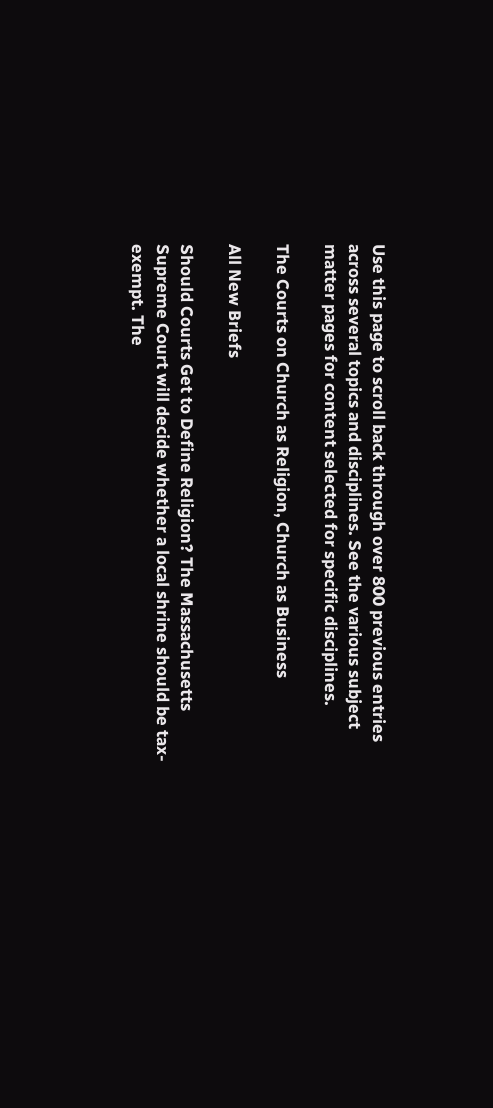Use this page to scroll back through over 800 previous entries across several topics and disciplines. See the various subject matter pages for content selected for specific disciplines.

The Courts on Church as Religion, Church as Business

All New Briefs

Should Courts Get to Define Religion? The Massachusetts Supreme Court will decide whether a local shrine should be tax-exempt. The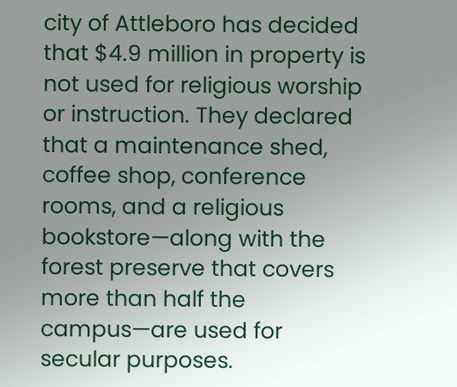city of Attleboro has decided that $4.9 million in property is not used for religious worship or instruction. They declared that a maintenance shed, coffee shop, conference rooms, and a religious bookstore—along with the forest preserve that covers more than half the campus—are used for secular purposes.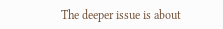The deeper issue is about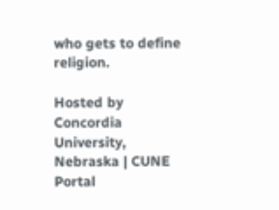who gets to define religion.

Hosted by Concordia University, Nebraska | CUNE Portal